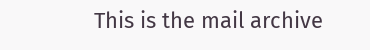This is the mail archive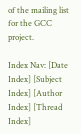of the mailing list for the GCC project.

Index Nav: [Date Index] [Subject Index] [Author Index] [Thread Index]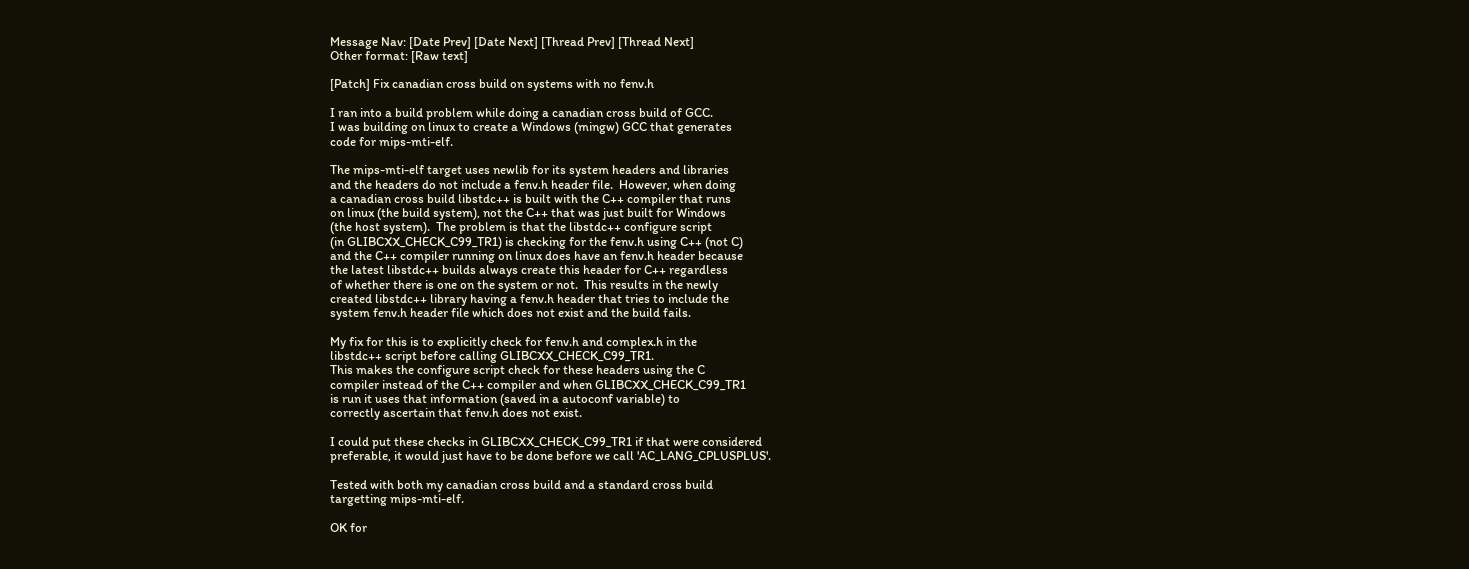Message Nav: [Date Prev] [Date Next] [Thread Prev] [Thread Next]
Other format: [Raw text]

[Patch] Fix canadian cross build on systems with no fenv.h

I ran into a build problem while doing a canadian cross build of GCC.
I was building on linux to create a Windows (mingw) GCC that generates
code for mips-mti-elf.

The mips-mti-elf target uses newlib for its system headers and libraries
and the headers do not include a fenv.h header file.  However, when doing
a canadian cross build libstdc++ is built with the C++ compiler that runs
on linux (the build system), not the C++ that was just built for Windows
(the host system).  The problem is that the libstdc++ configure script
(in GLIBCXX_CHECK_C99_TR1) is checking for the fenv.h using C++ (not C)
and the C++ compiler running on linux does have an fenv.h header because
the latest libstdc++ builds always create this header for C++ regardless
of whether there is one on the system or not.  This results in the newly
created libstdc++ library having a fenv.h header that tries to include the
system fenv.h header file which does not exist and the build fails.

My fix for this is to explicitly check for fenv.h and complex.h in the
libstdc++ script before calling GLIBCXX_CHECK_C99_TR1.
This makes the configure script check for these headers using the C
compiler instead of the C++ compiler and when GLIBCXX_CHECK_C99_TR1
is run it uses that information (saved in a autoconf variable) to
correctly ascertain that fenv.h does not exist.

I could put these checks in GLIBCXX_CHECK_C99_TR1 if that were considered
preferable, it would just have to be done before we call 'AC_LANG_CPLUSPLUS'.

Tested with both my canadian cross build and a standard cross build
targetting mips-mti-elf.

OK for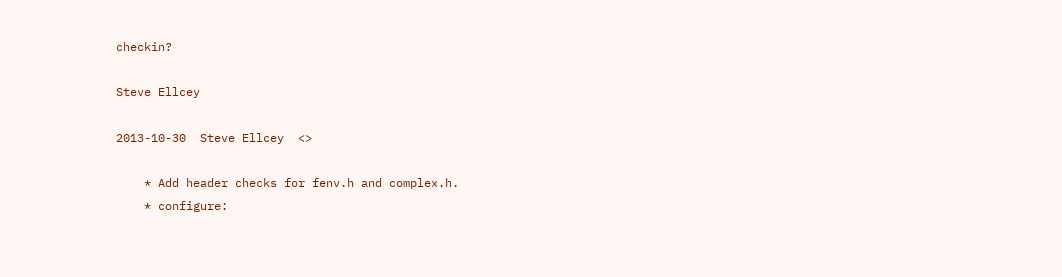checkin?

Steve Ellcey

2013-10-30  Steve Ellcey  <>

    * Add header checks for fenv.h and complex.h.
    * configure: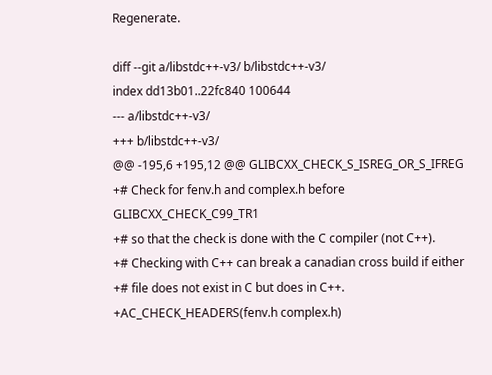Regenerate.

diff --git a/libstdc++-v3/ b/libstdc++-v3/
index dd13b01..22fc840 100644
--- a/libstdc++-v3/
+++ b/libstdc++-v3/
@@ -195,6 +195,12 @@ GLIBCXX_CHECK_S_ISREG_OR_S_IFREG
+# Check for fenv.h and complex.h before GLIBCXX_CHECK_C99_TR1
+# so that the check is done with the C compiler (not C++).
+# Checking with C++ can break a canadian cross build if either
+# file does not exist in C but does in C++.
+AC_CHECK_HEADERS(fenv.h complex.h)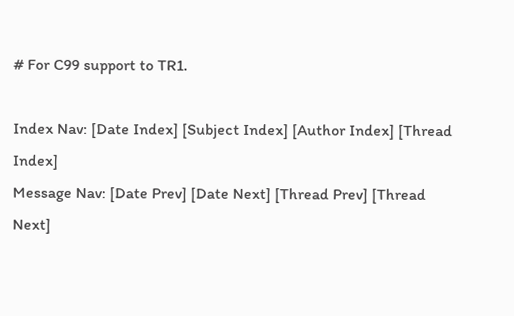# For C99 support to TR1.

Index Nav: [Date Index] [Subject Index] [Author Index] [Thread Index]
Message Nav: [Date Prev] [Date Next] [Thread Prev] [Thread Next]